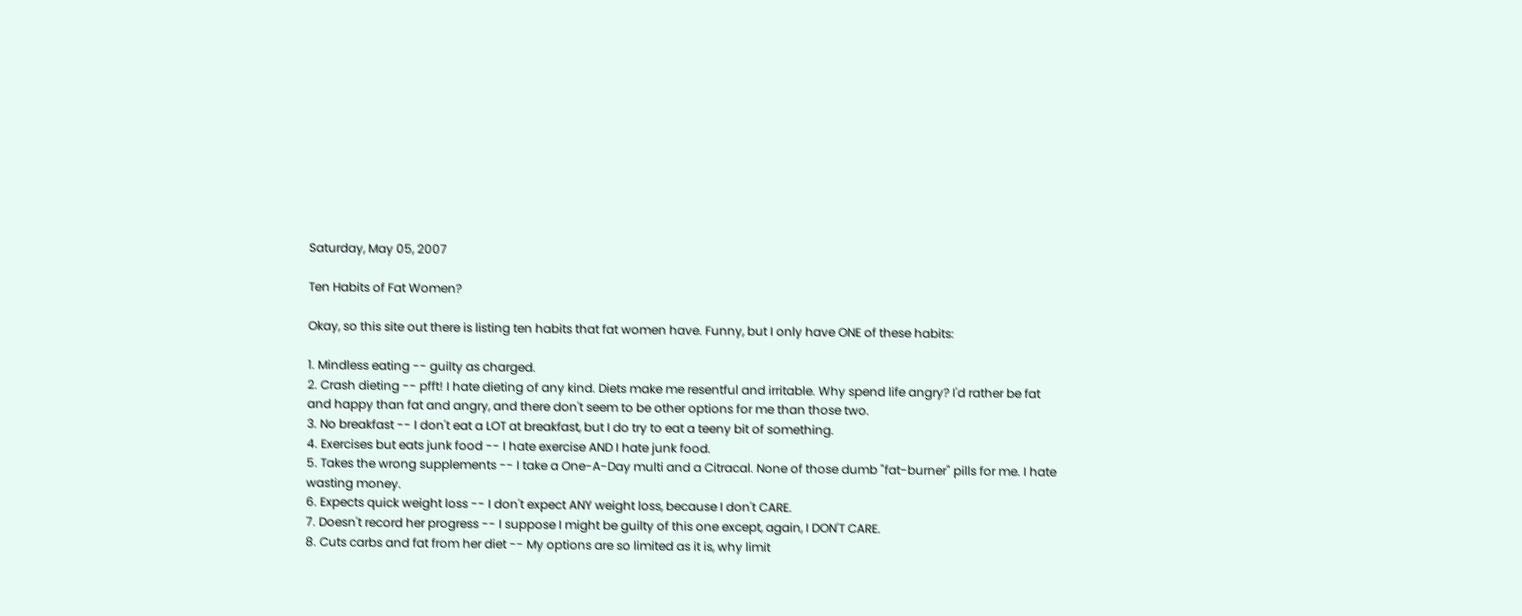Saturday, May 05, 2007

Ten Habits of Fat Women?

Okay, so this site out there is listing ten habits that fat women have. Funny, but I only have ONE of these habits:

1. Mindless eating -- guilty as charged.
2. Crash dieting -- pfft! I hate dieting of any kind. Diets make me resentful and irritable. Why spend life angry? I'd rather be fat and happy than fat and angry, and there don't seem to be other options for me than those two.
3. No breakfast -- I don't eat a LOT at breakfast, but I do try to eat a teeny bit of something.
4. Exercises but eats junk food -- I hate exercise AND I hate junk food.
5. Takes the wrong supplements -- I take a One-A-Day multi and a Citracal. None of those dumb "fat-burner" pills for me. I hate wasting money.
6. Expects quick weight loss -- I don't expect ANY weight loss, because I don't CARE.
7. Doesn't record her progress -- I suppose I might be guilty of this one except, again, I DON'T CARE.
8. Cuts carbs and fat from her diet -- My options are so limited as it is, why limit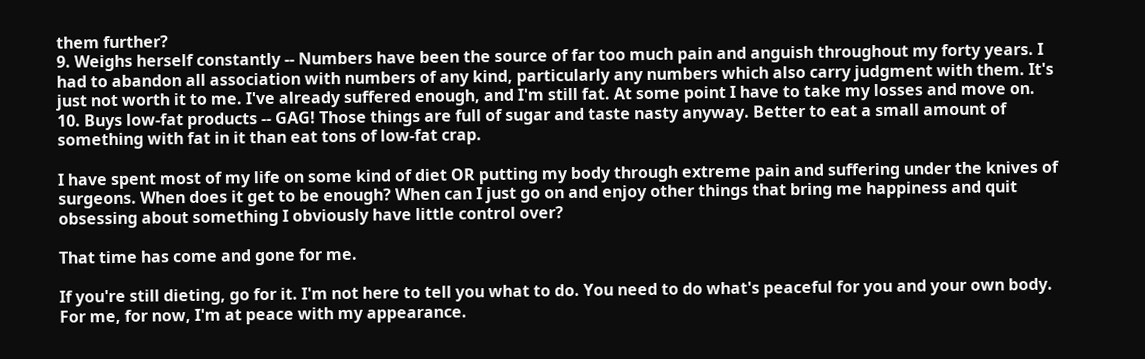them further?
9. Weighs herself constantly -- Numbers have been the source of far too much pain and anguish throughout my forty years. I had to abandon all association with numbers of any kind, particularly any numbers which also carry judgment with them. It's just not worth it to me. I've already suffered enough, and I'm still fat. At some point I have to take my losses and move on.
10. Buys low-fat products -- GAG! Those things are full of sugar and taste nasty anyway. Better to eat a small amount of something with fat in it than eat tons of low-fat crap.

I have spent most of my life on some kind of diet OR putting my body through extreme pain and suffering under the knives of surgeons. When does it get to be enough? When can I just go on and enjoy other things that bring me happiness and quit obsessing about something I obviously have little control over?

That time has come and gone for me.

If you're still dieting, go for it. I'm not here to tell you what to do. You need to do what's peaceful for you and your own body. For me, for now, I'm at peace with my appearance.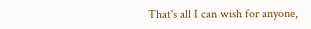That's all I can wish for anyone,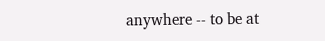anywhere -- to be at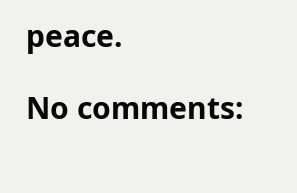peace.

No comments: